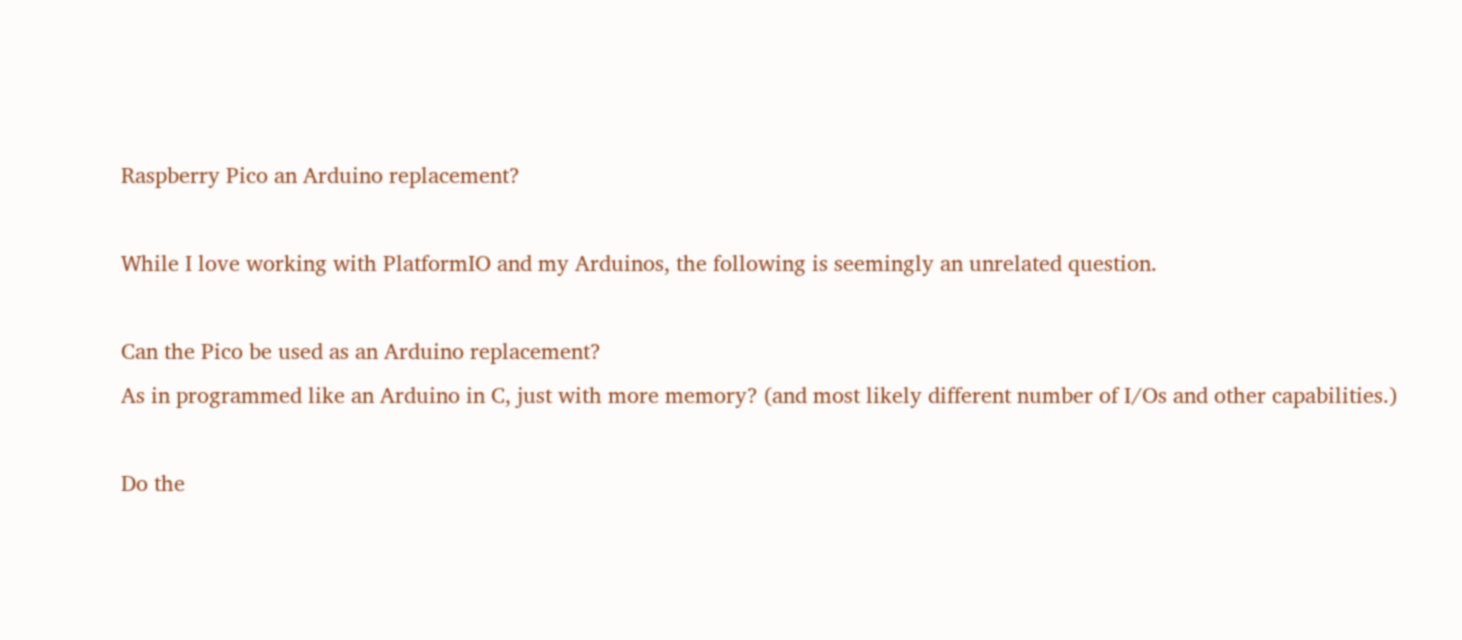Raspberry Pico an Arduino replacement?

While I love working with PlatformIO and my Arduinos, the following is seemingly an unrelated question.

Can the Pico be used as an Arduino replacement?
As in programmed like an Arduino in C, just with more memory? (and most likely different number of I/Os and other capabilities.)

Do the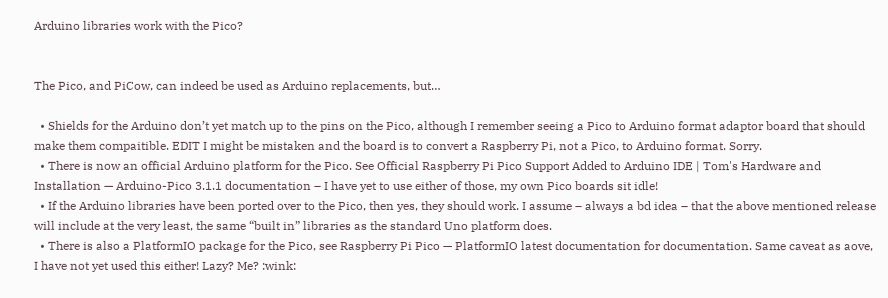Arduino libraries work with the Pico?


The Pico, and PiCow, can indeed be used as Arduino replacements, but…

  • Shields for the Arduino don’t yet match up to the pins on the Pico, although I remember seeing a Pico to Arduino format adaptor board that should make them compaitible. EDIT I might be mistaken and the board is to convert a Raspberry Pi, not a Pico, to Arduino format. Sorry.
  • There is now an official Arduino platform for the Pico. See Official Raspberry Pi Pico Support Added to Arduino IDE | Tom's Hardware and Installation — Arduino-Pico 3.1.1 documentation – I have yet to use either of those, my own Pico boards sit idle!
  • If the Arduino libraries have been ported over to the Pico, then yes, they should work. I assume – always a bd idea – that the above mentioned release will include at the very least, the same “built in” libraries as the standard Uno platform does.
  • There is also a PlatformIO package for the Pico, see Raspberry Pi Pico — PlatformIO latest documentation for documentation. Same caveat as aove, I have not yet used this either! Lazy? Me? :wink: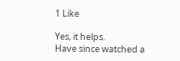1 Like

Yes, it helps.
Have since watched a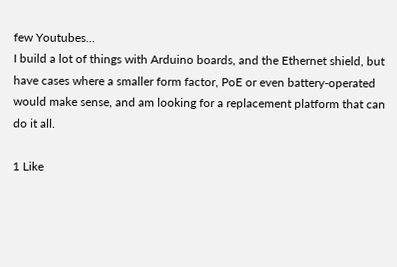few Youtubes…
I build a lot of things with Arduino boards, and the Ethernet shield, but have cases where a smaller form factor, PoE or even battery-operated would make sense, and am looking for a replacement platform that can do it all.

1 Like